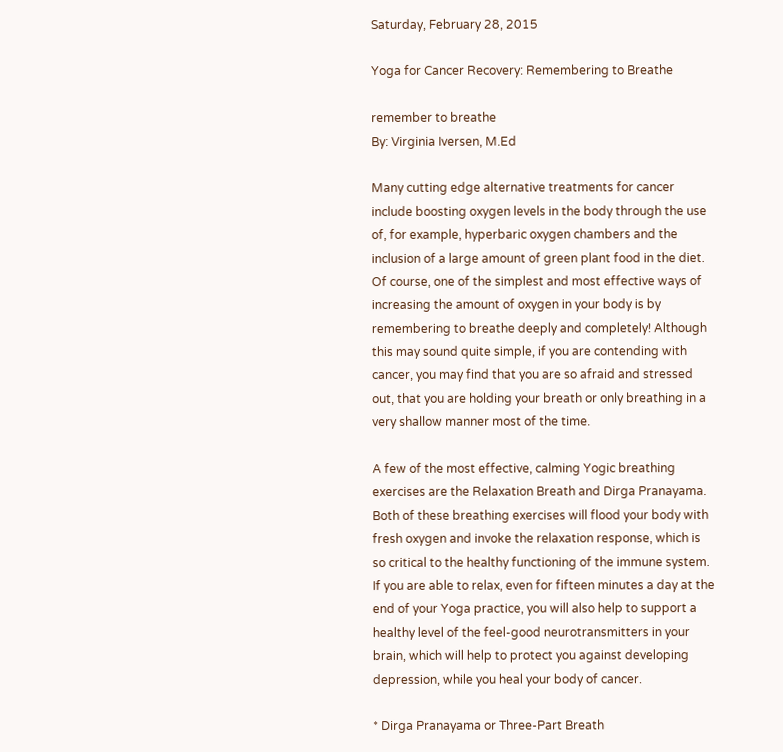Saturday, February 28, 2015

Yoga for Cancer Recovery: Remembering to Breathe

remember to breathe
By: Virginia Iversen, M.Ed

Many cutting edge alternative treatments for cancer include boosting oxygen levels in the body through the use of, for example, hyperbaric oxygen chambers and the inclusion of a large amount of green plant food in the diet. Of course, one of the simplest and most effective ways of increasing the amount of oxygen in your body is by remembering to breathe deeply and completely! Although this may sound quite simple, if you are contending with cancer, you may find that you are so afraid and stressed out, that you are holding your breath or only breathing in a very shallow manner most of the time.

A few of the most effective, calming Yogic breathing exercises are the Relaxation Breath and Dirga Pranayama. Both of these breathing exercises will flood your body with fresh oxygen and invoke the relaxation response, which is so critical to the healthy functioning of the immune system. If you are able to relax, even for fifteen minutes a day at the end of your Yoga practice, you will also help to support a healthy level of the feel-good neurotransmitters in your brain, which will help to protect you against developing depression, while you heal your body of cancer.

* Dirga Pranayama or Three-Part Breath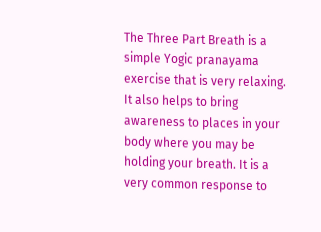The Three Part Breath is a simple Yogic pranayama exercise that is very relaxing. It also helps to bring awareness to places in your body where you may be holding your breath. It is a very common response to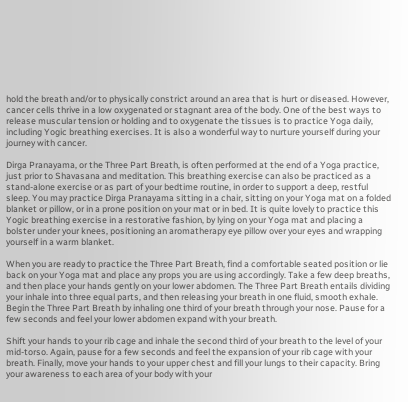hold the breath and/or to physically constrict around an area that is hurt or diseased. However, cancer cells thrive in a low oxygenated or stagnant area of the body. One of the best ways to release muscular tension or holding and to oxygenate the tissues is to practice Yoga daily, including Yogic breathing exercises. It is also a wonderful way to nurture yourself during your journey with cancer.

Dirga Pranayama, or the Three Part Breath, is often performed at the end of a Yoga practice, just prior to Shavasana and meditation. This breathing exercise can also be practiced as a stand-alone exercise or as part of your bedtime routine, in order to support a deep, restful sleep. You may practice Dirga Pranayama sitting in a chair, sitting on your Yoga mat on a folded blanket or pillow, or in a prone position on your mat or in bed. It is quite lovely to practice this Yogic breathing exercise in a restorative fashion, by lying on your Yoga mat and placing a bolster under your knees, positioning an aromatherapy eye pillow over your eyes and wrapping yourself in a warm blanket.

When you are ready to practice the Three Part Breath, find a comfortable seated position or lie back on your Yoga mat and place any props you are using accordingly. Take a few deep breaths, and then place your hands gently on your lower abdomen. The Three Part Breath entails dividing your inhale into three equal parts, and then releasing your breath in one fluid, smooth exhale. Begin the Three Part Breath by inhaling one third of your breath through your nose. Pause for a few seconds and feel your lower abdomen expand with your breath.

Shift your hands to your rib cage and inhale the second third of your breath to the level of your mid-torso. Again, pause for a few seconds and feel the expansion of your rib cage with your breath. Finally, move your hands to your upper chest and fill your lungs to their capacity. Bring your awareness to each area of your body with your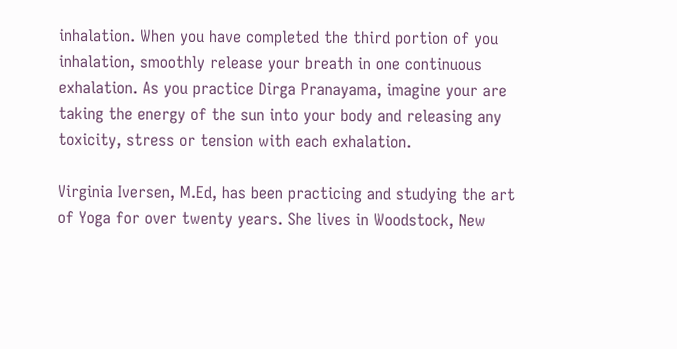inhalation. When you have completed the third portion of you inhalation, smoothly release your breath in one continuous exhalation. As you practice Dirga Pranayama, imagine your are taking the energy of the sun into your body and releasing any toxicity, stress or tension with each exhalation.

Virginia Iversen, M.Ed, has been practicing and studying the art of Yoga for over twenty years. She lives in Woodstock, New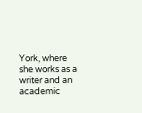York, where she works as a writer and an academic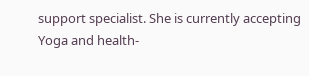support specialist. She is currently accepting Yoga and health-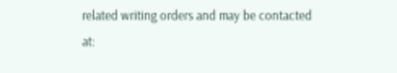related writing orders and may be contacted at: